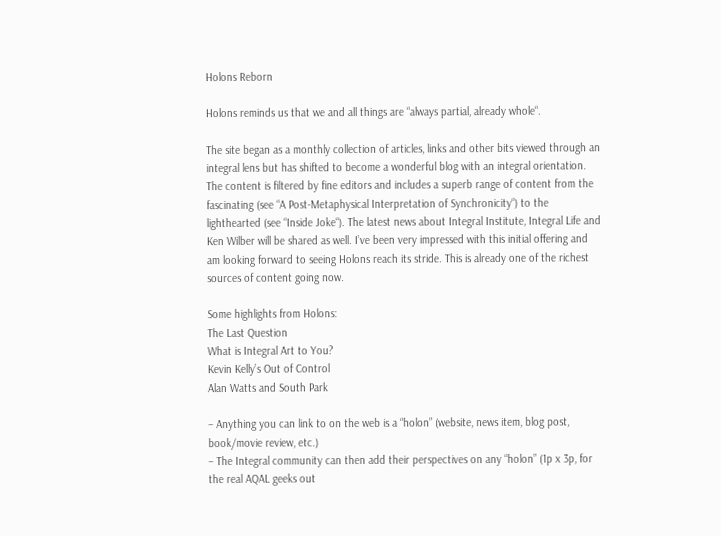Holons Reborn

Holons reminds us that we and all things are “always partial, already whole“.

The site began as a monthly collection of articles, links and other bits viewed through an integral lens but has shifted to become a wonderful blog with an integral orientation. The content is filtered by fine editors and includes a superb range of content from the fascinating (see “A Post-Metaphysical Interpretation of Synchronicity“) to the lighthearted (see “Inside Joke“). The latest news about Integral Institute, Integral Life and Ken Wilber will be shared as well. I’ve been very impressed with this initial offering and am looking forward to seeing Holons reach its stride. This is already one of the richest sources of content going now.

Some highlights from Holons:
The Last Question
What is Integral Art to You?
Kevin Kelly’s Out of Control
Alan Watts and South Park

– Anything you can link to on the web is a “holon” (website, news item, blog post, book/movie review, etc.)
– The Integral community can then add their perspectives on any “holon” (1p x 3p, for the real AQAL geeks out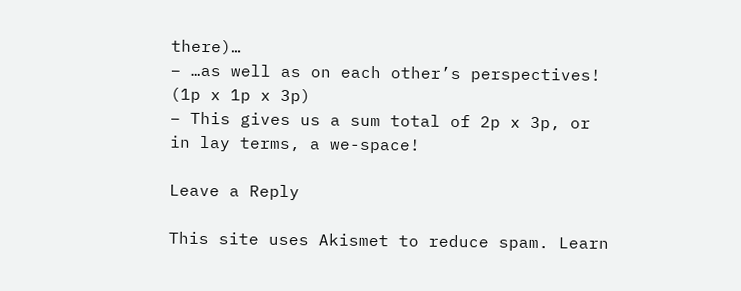there)…
– …as well as on each other’s perspectives! (1p x 1p x 3p)
– This gives us a sum total of 2p x 3p, or in lay terms, a we-space!

Leave a Reply

This site uses Akismet to reduce spam. Learn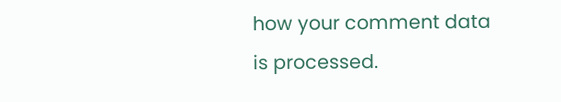how your comment data is processed.